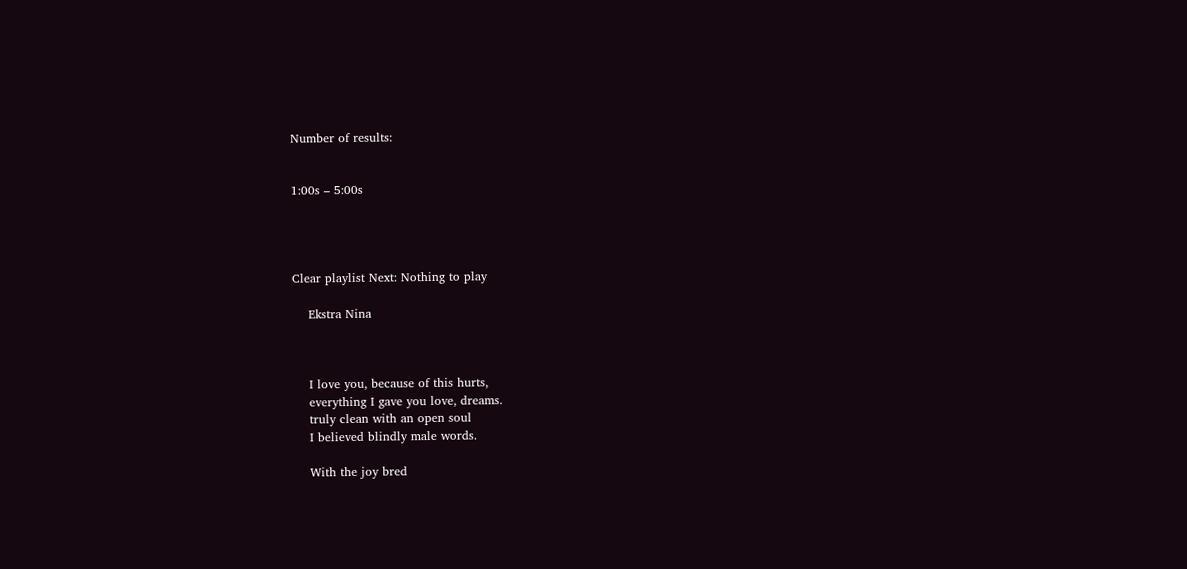Number of results:


1:00s – 5:00s




Clear playlist Next: Nothing to play

    Ekstra Nina



    I love you, because of this hurts,
    everything I gave you love, dreams.
    truly clean with an open soul
    I believed blindly male words.

    With the joy bred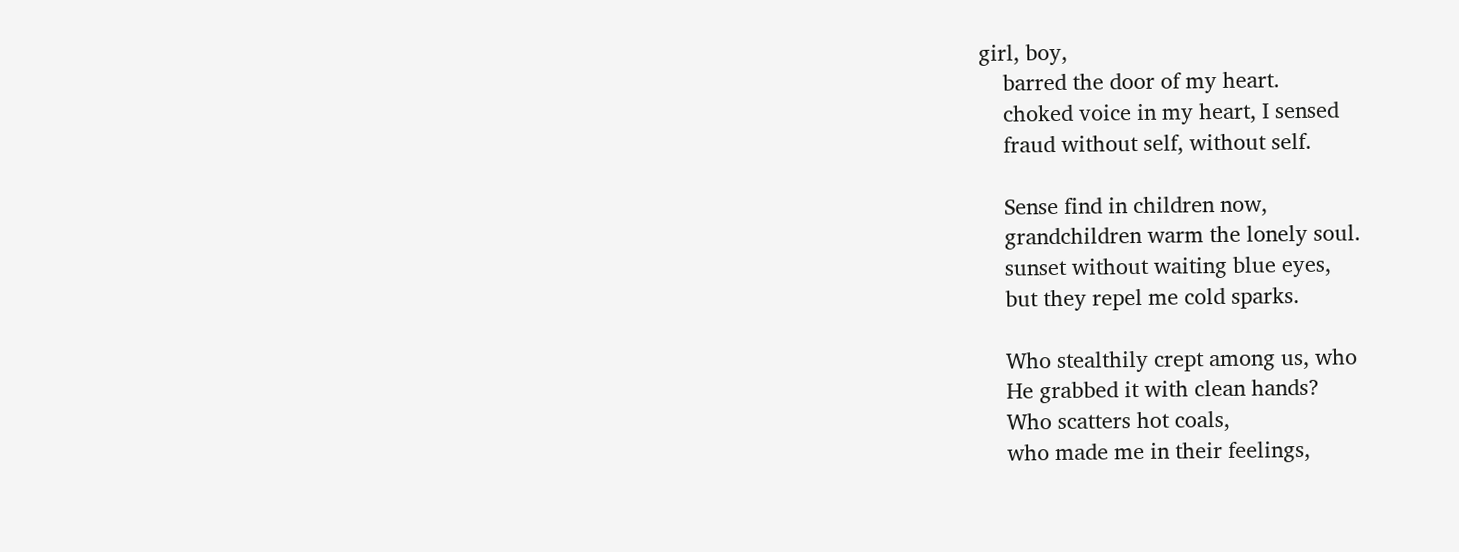girl, boy,
    barred the door of my heart.
    choked voice in my heart, I sensed
    fraud without self, without self.

    Sense find in children now,
    grandchildren warm the lonely soul.
    sunset without waiting blue eyes,
    but they repel me cold sparks.

    Who stealthily crept among us, who
    He grabbed it with clean hands?
    Who scatters hot coals,
    who made me in their feelings,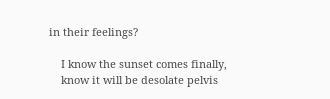in their feelings?

    I know the sunset comes finally,
    know it will be desolate pelvis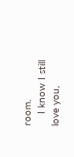room.
    I know I still love you,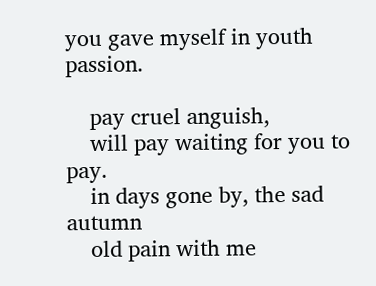you gave myself in youth passion.

    pay cruel anguish,
    will pay waiting for you to pay.
    in days gone by, the sad autumn
    old pain with me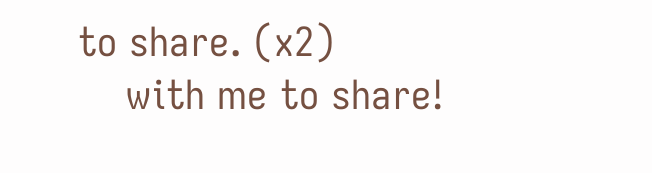to share. (x2)
    with me to share!